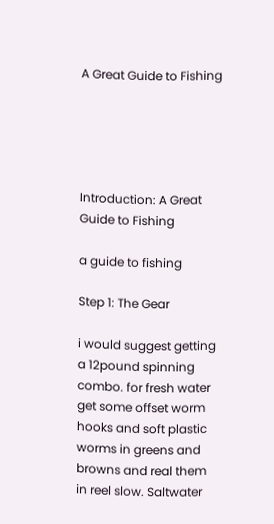A Great Guide to Fishing





Introduction: A Great Guide to Fishing

a guide to fishing

Step 1: The Gear

i would suggest getting a 12pound spinning combo. for fresh water get some offset worm hooks and soft plastic worms in greens and browns and real them in reel slow. Saltwater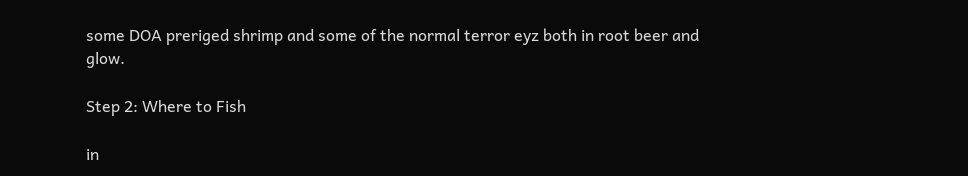some DOA preriged shrimp and some of the normal terror eyz both in root beer and glow.

Step 2: Where to Fish

in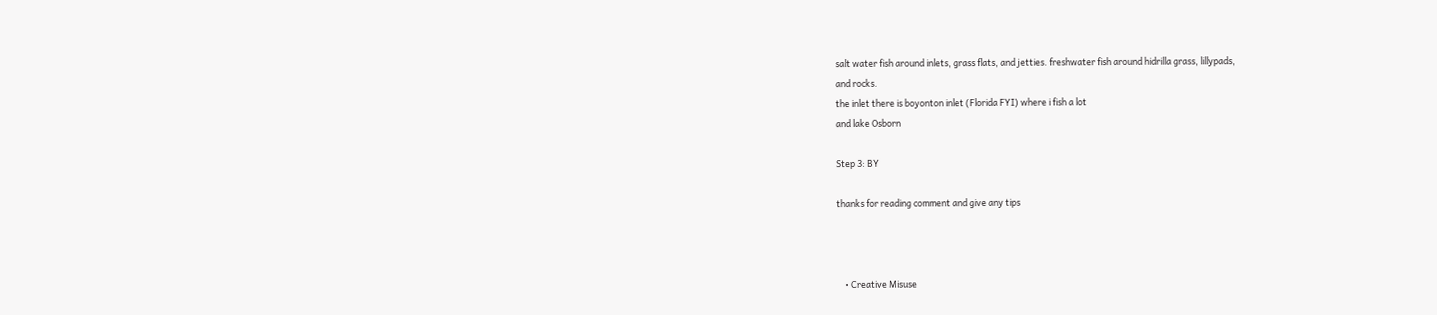salt water fish around inlets, grass flats, and jetties. freshwater fish around hidrilla grass, lillypads,
and rocks.
the inlet there is boyonton inlet (Florida FYI) where i fish a lot
and lake Osborn

Step 3: BY

thanks for reading comment and give any tips



    • Creative Misuse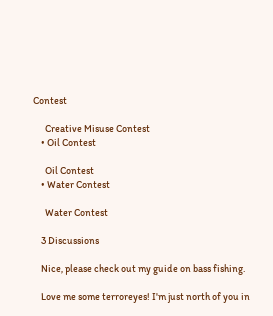Contest

      Creative Misuse Contest
    • Oil Contest

      Oil Contest
    • Water Contest

      Water Contest

    3 Discussions

    Nice, please check out my guide on bass fishing.

    Love me some terroreyes! I'm just north of you in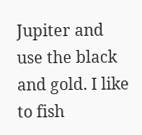Jupiter and use the black and gold. I like to fish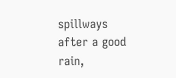spillways after a good rain,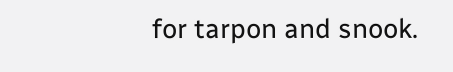for tarpon and snook.